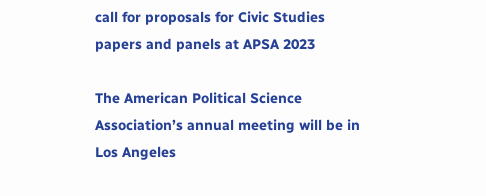call for proposals for Civic Studies papers and panels at APSA 2023

The American Political Science Association’s annual meeting will be in Los Angeles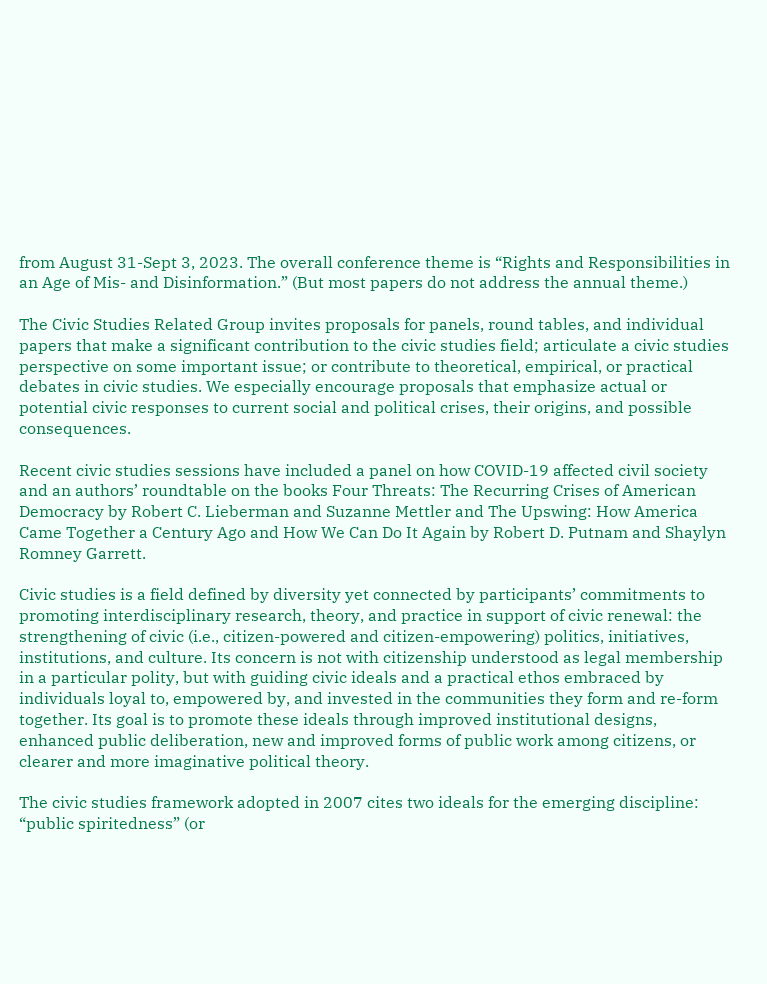from August 31-Sept 3, 2023. The overall conference theme is “Rights and Responsibilities in an Age of Mis- and Disinformation.” (But most papers do not address the annual theme.)

The Civic Studies Related Group invites proposals for panels, round tables, and individual papers that make a significant contribution to the civic studies field; articulate a civic studies perspective on some important issue; or contribute to theoretical, empirical, or practical debates in civic studies. We especially encourage proposals that emphasize actual or potential civic responses to current social and political crises, their origins, and possible consequences.

Recent civic studies sessions have included a panel on how COVID-19 affected civil society and an authors’ roundtable on the books Four Threats: The Recurring Crises of American Democracy by Robert C. Lieberman and Suzanne Mettler and The Upswing: How America Came Together a Century Ago and How We Can Do It Again by Robert D. Putnam and Shaylyn Romney Garrett.

Civic studies is a field defined by diversity yet connected by participants’ commitments to promoting interdisciplinary research, theory, and practice in support of civic renewal: the strengthening of civic (i.e., citizen-powered and citizen-empowering) politics, initiatives, institutions, and culture. Its concern is not with citizenship understood as legal membership in a particular polity, but with guiding civic ideals and a practical ethos embraced by individuals loyal to, empowered by, and invested in the communities they form and re-form together. Its goal is to promote these ideals through improved institutional designs, enhanced public deliberation, new and improved forms of public work among citizens, or clearer and more imaginative political theory.

The civic studies framework adopted in 2007 cites two ideals for the emerging discipline: “public spiritedness” (or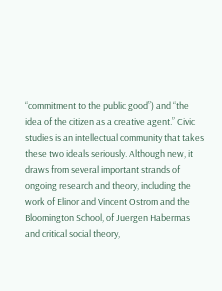“commitment to the public good”) and “the idea of the citizen as a creative agent.” Civic studies is an intellectual community that takes these two ideals seriously. Although new, it draws from several important strands of ongoing research and theory, including the work of Elinor and Vincent Ostrom and the Bloomington School, of Juergen Habermas and critical social theory,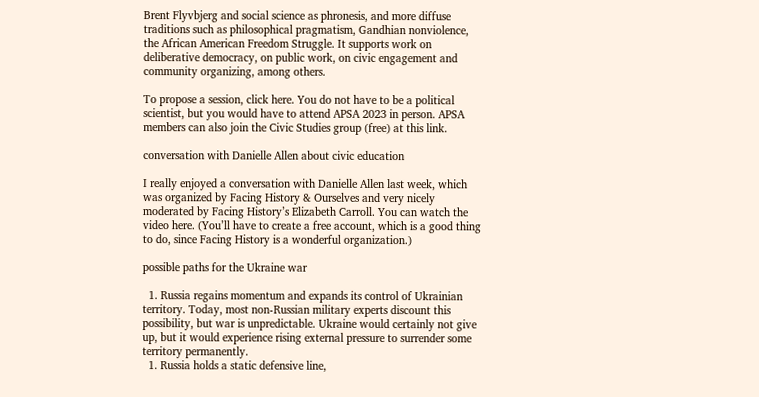Brent Flyvbjerg and social science as phronesis, and more diffuse traditions such as philosophical pragmatism, Gandhian nonviolence, the African American Freedom Struggle. It supports work on deliberative democracy, on public work, on civic engagement and community organizing, among others.

To propose a session, click here. You do not have to be a political scientist, but you would have to attend APSA 2023 in person. APSA members can also join the Civic Studies group (free) at this link.

conversation with Danielle Allen about civic education

I really enjoyed a conversation with Danielle Allen last week, which was organized by Facing History & Ourselves and very nicely moderated by Facing History’s Elizabeth Carroll. You can watch the video here. (You’ll have to create a free account, which is a good thing to do, since Facing History is a wonderful organization.)

possible paths for the Ukraine war

  1. Russia regains momentum and expands its control of Ukrainian territory. Today, most non-Russian military experts discount this possibility, but war is unpredictable. Ukraine would certainly not give up, but it would experience rising external pressure to surrender some territory permanently.
  1. Russia holds a static defensive line,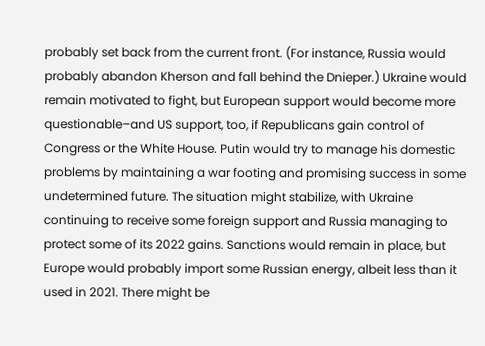probably set back from the current front. (For instance, Russia would probably abandon Kherson and fall behind the Dnieper.) Ukraine would remain motivated to fight, but European support would become more questionable–and US support, too, if Republicans gain control of Congress or the White House. Putin would try to manage his domestic problems by maintaining a war footing and promising success in some undetermined future. The situation might stabilize, with Ukraine continuing to receive some foreign support and Russia managing to protect some of its 2022 gains. Sanctions would remain in place, but Europe would probably import some Russian energy, albeit less than it used in 2021. There might be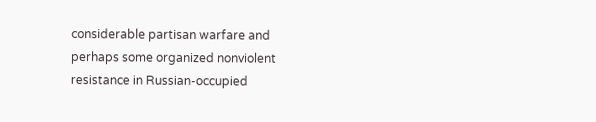considerable partisan warfare and perhaps some organized nonviolent resistance in Russian-occupied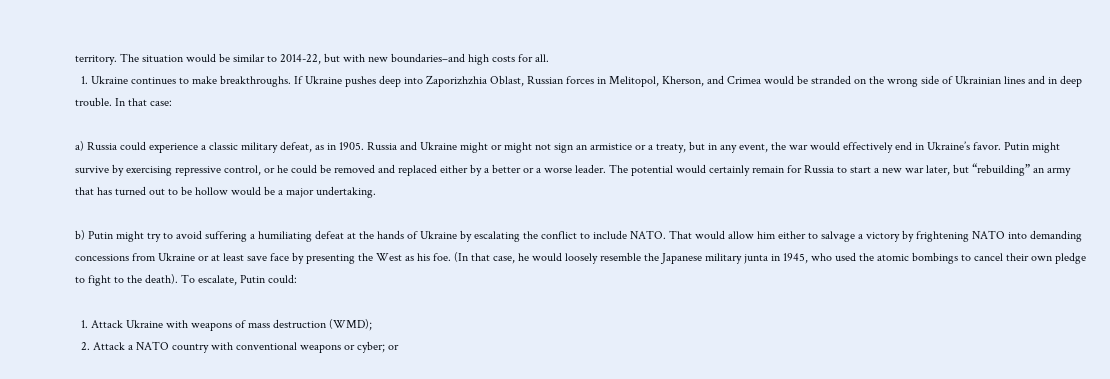territory. The situation would be similar to 2014-22, but with new boundaries–and high costs for all.
  1. Ukraine continues to make breakthroughs. If Ukraine pushes deep into Zaporizhzhia Oblast, Russian forces in Melitopol, Kherson, and Crimea would be stranded on the wrong side of Ukrainian lines and in deep trouble. In that case:

a) Russia could experience a classic military defeat, as in 1905. Russia and Ukraine might or might not sign an armistice or a treaty, but in any event, the war would effectively end in Ukraine’s favor. Putin might survive by exercising repressive control, or he could be removed and replaced either by a better or a worse leader. The potential would certainly remain for Russia to start a new war later, but “rebuilding” an army that has turned out to be hollow would be a major undertaking.

b) Putin might try to avoid suffering a humiliating defeat at the hands of Ukraine by escalating the conflict to include NATO. That would allow him either to salvage a victory by frightening NATO into demanding concessions from Ukraine or at least save face by presenting the West as his foe. (In that case, he would loosely resemble the Japanese military junta in 1945, who used the atomic bombings to cancel their own pledge to fight to the death). To escalate, Putin could:

  1. Attack Ukraine with weapons of mass destruction (WMD);
  2. Attack a NATO country with conventional weapons or cyber; or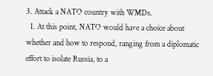3. Attack a NATO country with WMDs.
  1. At this point, NATO would have a choice about whether and how to respond, ranging from a diplomatic effort to isolate Russia, to a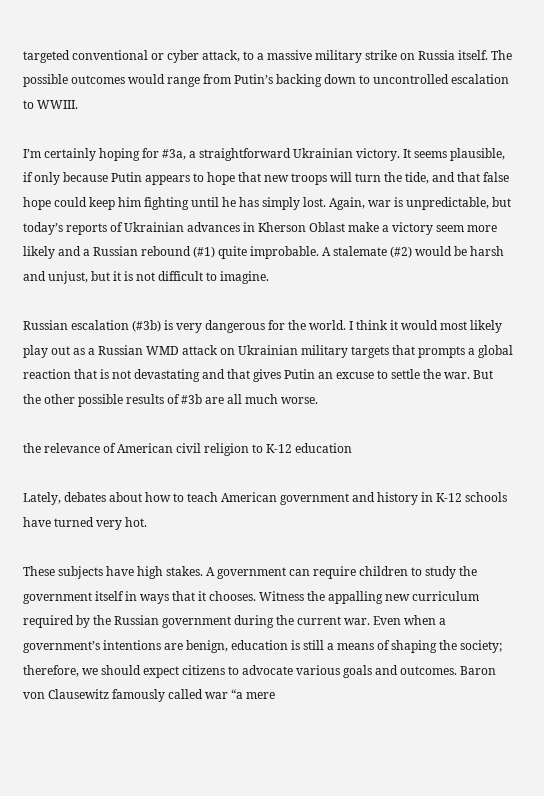targeted conventional or cyber attack, to a massive military strike on Russia itself. The possible outcomes would range from Putin’s backing down to uncontrolled escalation to WWIII.

I’m certainly hoping for #3a, a straightforward Ukrainian victory. It seems plausible, if only because Putin appears to hope that new troops will turn the tide, and that false hope could keep him fighting until he has simply lost. Again, war is unpredictable, but today’s reports of Ukrainian advances in Kherson Oblast make a victory seem more likely and a Russian rebound (#1) quite improbable. A stalemate (#2) would be harsh and unjust, but it is not difficult to imagine.

Russian escalation (#3b) is very dangerous for the world. I think it would most likely play out as a Russian WMD attack on Ukrainian military targets that prompts a global reaction that is not devastating and that gives Putin an excuse to settle the war. But the other possible results of #3b are all much worse.

the relevance of American civil religion to K-12 education

Lately, debates about how to teach American government and history in K-12 schools have turned very hot.

These subjects have high stakes. A government can require children to study the government itself in ways that it chooses. Witness the appalling new curriculum required by the Russian government during the current war. Even when a government’s intentions are benign, education is still a means of shaping the society; therefore, we should expect citizens to advocate various goals and outcomes. Baron von Clausewitz famously called war “a mere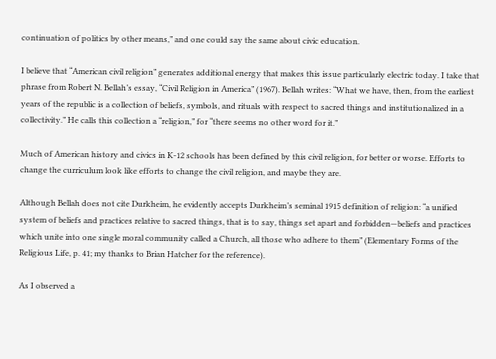continuation of politics by other means,” and one could say the same about civic education.

I believe that “American civil religion” generates additional energy that makes this issue particularly electric today. I take that phrase from Robert N. Bellah’s essay, “Civil Religion in America” (1967). Bellah writes: “What we have, then, from the earliest years of the republic is a collection of beliefs, symbols, and rituals with respect to sacred things and institutionalized in a collectivity.” He calls this collection a “religion,” for “there seems no other word for it.”

Much of American history and civics in K-12 schools has been defined by this civil religion, for better or worse. Efforts to change the curriculum look like efforts to change the civil religion, and maybe they are.

Although Bellah does not cite Durkheim, he evidently accepts Durkheim’s seminal 1915 definition of religion: “a unified system of beliefs and practices relative to sacred things, that is to say, things set apart and forbidden—beliefs and practices which unite into one single moral community called a Church, all those who adhere to them” (Elementary Forms of the Religious Life, p. 41; my thanks to Brian Hatcher for the reference).

As I observed a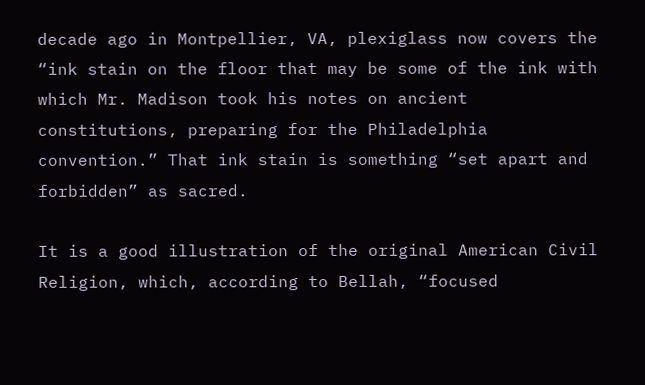decade ago in Montpellier, VA, plexiglass now covers the “ink stain on the floor that may be some of the ink with which Mr. Madison took his notes on ancient constitutions, preparing for the Philadelphia convention.” That ink stain is something “set apart and forbidden” as sacred.

It is a good illustration of the original American Civil Religion, which, according to Bellah, “focused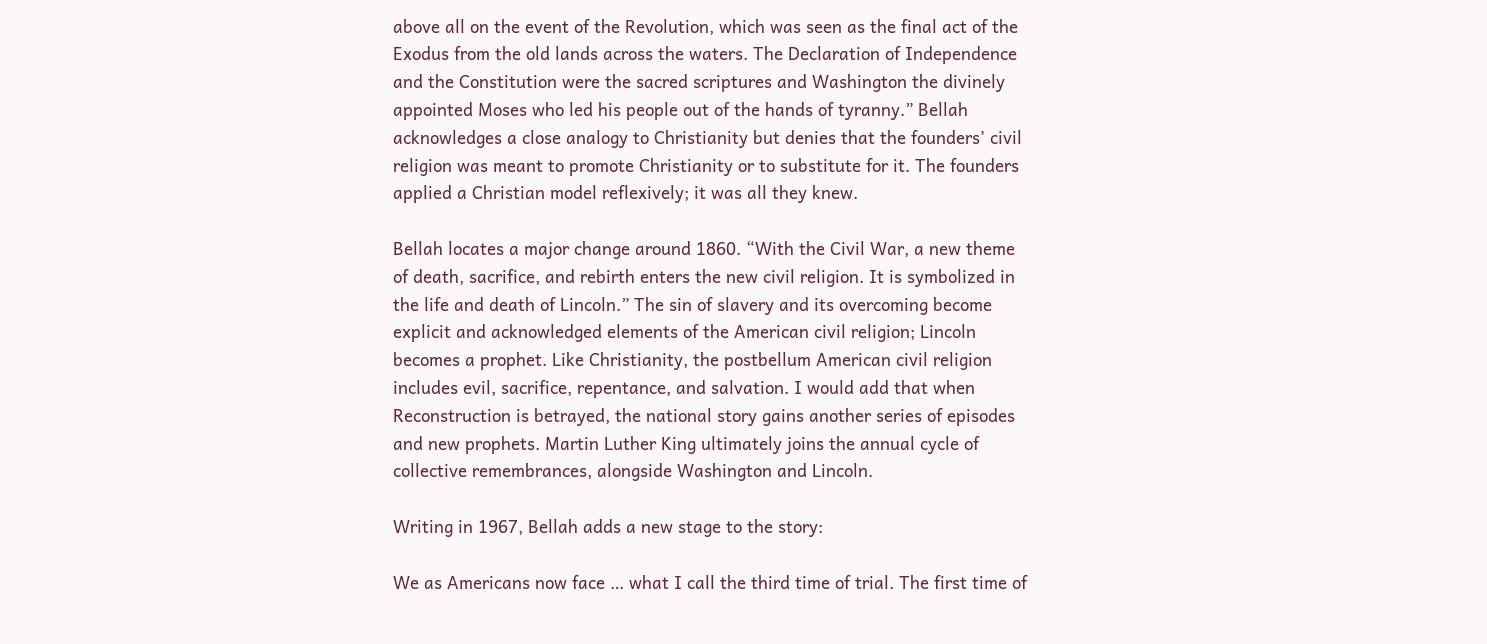above all on the event of the Revolution, which was seen as the final act of the Exodus from the old lands across the waters. The Declaration of Independence and the Constitution were the sacred scriptures and Washington the divinely appointed Moses who led his people out of the hands of tyranny.” Bellah acknowledges a close analogy to Christianity but denies that the founders’ civil religion was meant to promote Christianity or to substitute for it. The founders applied a Christian model reflexively; it was all they knew.

Bellah locates a major change around 1860. “With the Civil War, a new theme of death, sacrifice, and rebirth enters the new civil religion. It is symbolized in the life and death of Lincoln.” The sin of slavery and its overcoming become explicit and acknowledged elements of the American civil religion; Lincoln becomes a prophet. Like Christianity, the postbellum American civil religion includes evil, sacrifice, repentance, and salvation. I would add that when Reconstruction is betrayed, the national story gains another series of episodes and new prophets. Martin Luther King ultimately joins the annual cycle of collective remembrances, alongside Washington and Lincoln.

Writing in 1967, Bellah adds a new stage to the story:

We as Americans now face … what I call the third time of trial. The first time of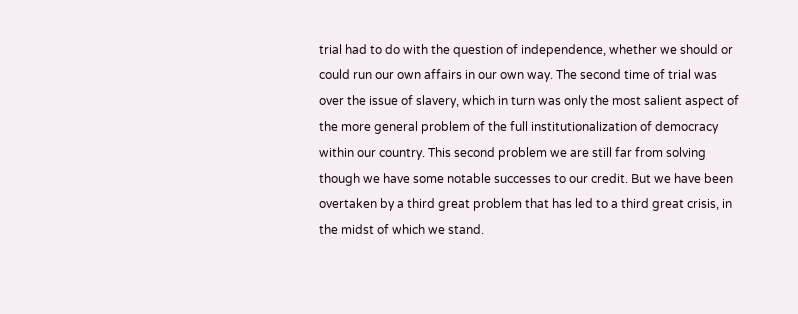trial had to do with the question of independence, whether we should or could run our own affairs in our own way. The second time of trial was over the issue of slavery, which in turn was only the most salient aspect of the more general problem of the full institutionalization of democracy within our country. This second problem we are still far from solving though we have some notable successes to our credit. But we have been overtaken by a third great problem that has led to a third great crisis, in the midst of which we stand.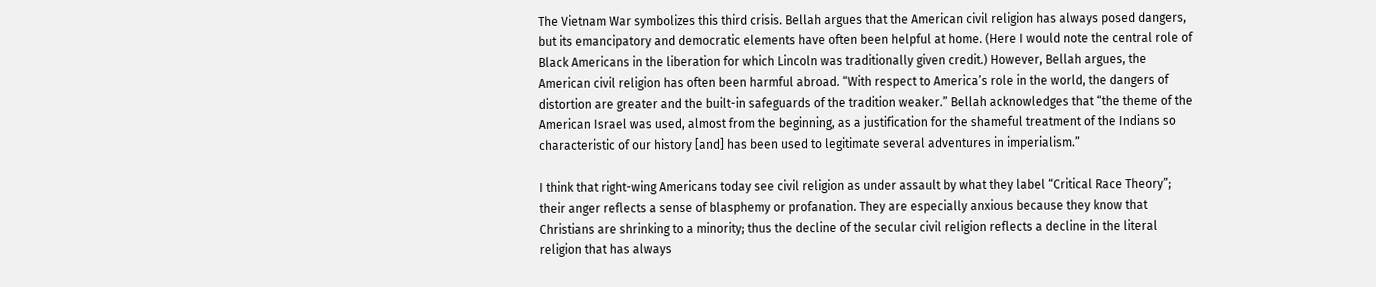The Vietnam War symbolizes this third crisis. Bellah argues that the American civil religion has always posed dangers, but its emancipatory and democratic elements have often been helpful at home. (Here I would note the central role of Black Americans in the liberation for which Lincoln was traditionally given credit.) However, Bellah argues, the American civil religion has often been harmful abroad. “With respect to America’s role in the world, the dangers of distortion are greater and the built-in safeguards of the tradition weaker.” Bellah acknowledges that “the theme of the American Israel was used, almost from the beginning, as a justification for the shameful treatment of the Indians so characteristic of our history [and] has been used to legitimate several adventures in imperialism.”

I think that right-wing Americans today see civil religion as under assault by what they label “Critical Race Theory”; their anger reflects a sense of blasphemy or profanation. They are especially anxious because they know that Christians are shrinking to a minority; thus the decline of the secular civil religion reflects a decline in the literal religion that has always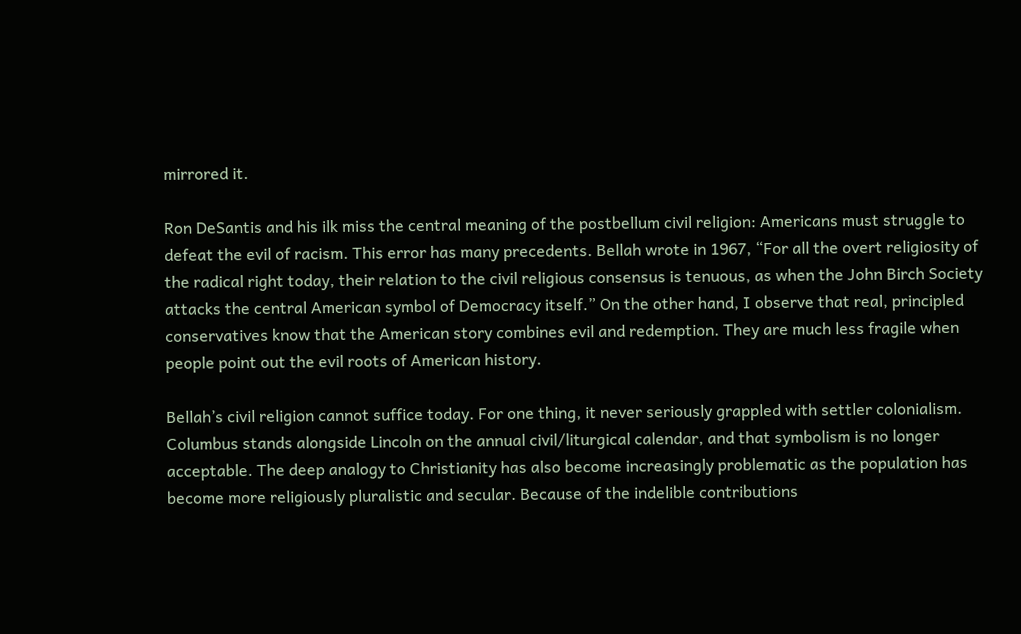mirrored it.

Ron DeSantis and his ilk miss the central meaning of the postbellum civil religion: Americans must struggle to defeat the evil of racism. This error has many precedents. Bellah wrote in 1967, “For all the overt religiosity of the radical right today, their relation to the civil religious consensus is tenuous, as when the John Birch Society attacks the central American symbol of Democracy itself.” On the other hand, I observe that real, principled conservatives know that the American story combines evil and redemption. They are much less fragile when people point out the evil roots of American history.

Bellah’s civil religion cannot suffice today. For one thing, it never seriously grappled with settler colonialism. Columbus stands alongside Lincoln on the annual civil/liturgical calendar, and that symbolism is no longer acceptable. The deep analogy to Christianity has also become increasingly problematic as the population has become more religiously pluralistic and secular. Because of the indelible contributions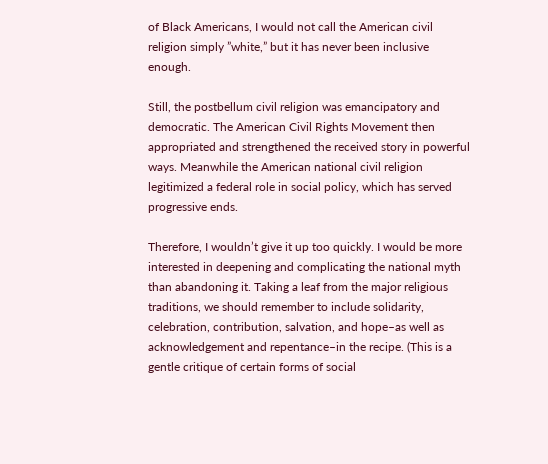of Black Americans, I would not call the American civil religion simply ”white,” but it has never been inclusive enough.

Still, the postbellum civil religion was emancipatory and democratic. The American Civil Rights Movement then appropriated and strengthened the received story in powerful ways. Meanwhile the American national civil religion legitimized a federal role in social policy, which has served progressive ends.

Therefore, I wouldn’t give it up too quickly. I would be more interested in deepening and complicating the national myth than abandoning it. Taking a leaf from the major religious traditions, we should remember to include solidarity, celebration, contribution, salvation, and hope–as well as acknowledgement and repentance–in the recipe. (This is a gentle critique of certain forms of social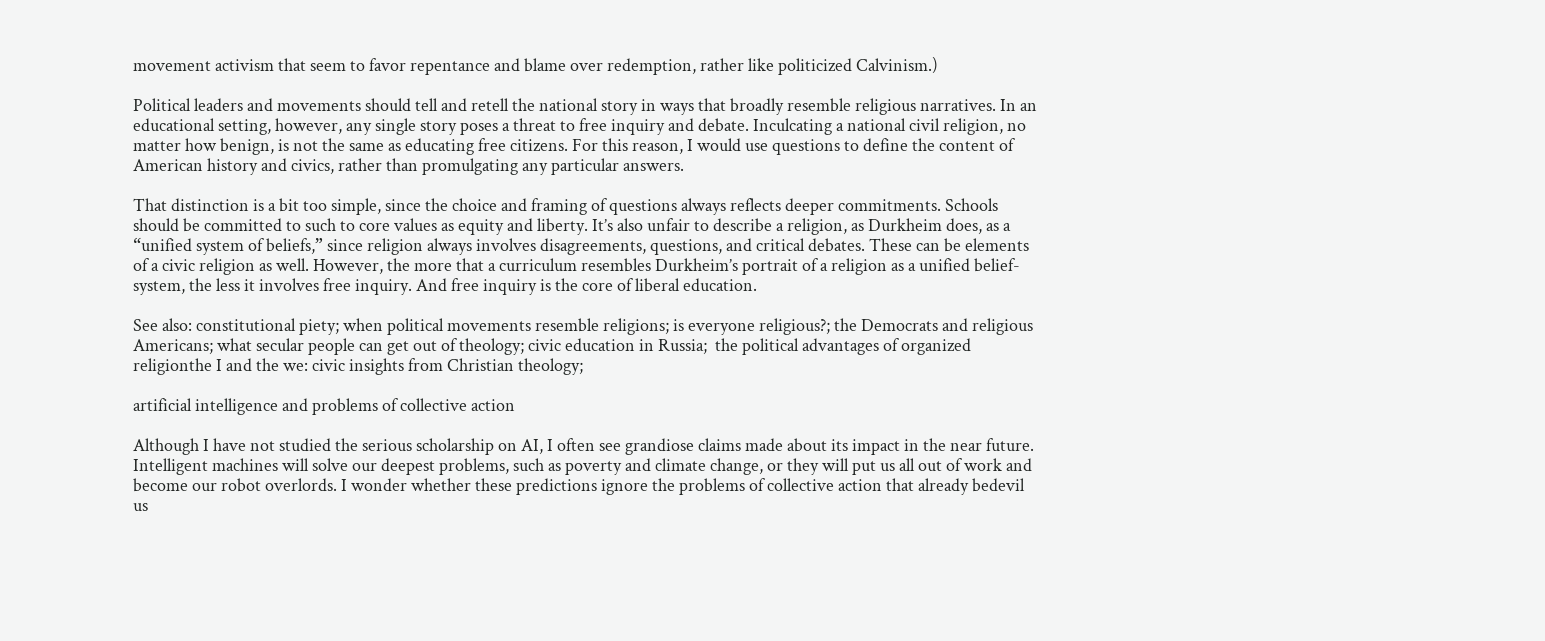movement activism that seem to favor repentance and blame over redemption, rather like politicized Calvinism.)

Political leaders and movements should tell and retell the national story in ways that broadly resemble religious narratives. In an educational setting, however, any single story poses a threat to free inquiry and debate. Inculcating a national civil religion, no matter how benign, is not the same as educating free citizens. For this reason, I would use questions to define the content of American history and civics, rather than promulgating any particular answers.

That distinction is a bit too simple, since the choice and framing of questions always reflects deeper commitments. Schools should be committed to such to core values as equity and liberty. It’s also unfair to describe a religion, as Durkheim does, as a “unified system of beliefs,” since religion always involves disagreements, questions, and critical debates. These can be elements of a civic religion as well. However, the more that a curriculum resembles Durkheim’s portrait of a religion as a unified belief-system, the less it involves free inquiry. And free inquiry is the core of liberal education.

See also: constitutional piety; when political movements resemble religions; is everyone religious?; the Democrats and religious Americans; what secular people can get out of theology; civic education in Russia;  the political advantages of organized religionthe I and the we: civic insights from Christian theology;

artificial intelligence and problems of collective action

Although I have not studied the serious scholarship on AI, I often see grandiose claims made about its impact in the near future. Intelligent machines will solve our deepest problems, such as poverty and climate change, or they will put us all out of work and become our robot overlords. I wonder whether these predictions ignore the problems of collective action that already bedevil us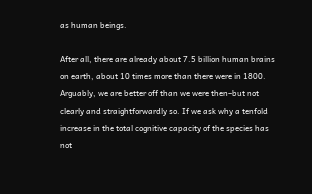as human beings.

After all, there are already about 7.5 billion human brains on earth, about 10 times more than there were in 1800. Arguably, we are better off than we were then–but not clearly and straightforwardly so. If we ask why a tenfold increase in the total cognitive capacity of the species has not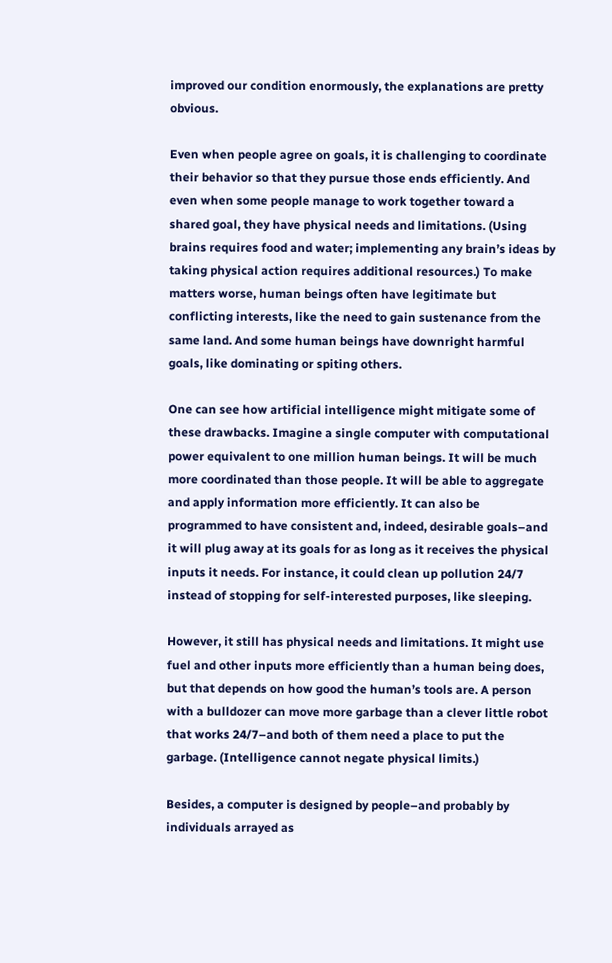improved our condition enormously, the explanations are pretty obvious.

Even when people agree on goals, it is challenging to coordinate their behavior so that they pursue those ends efficiently. And even when some people manage to work together toward a shared goal, they have physical needs and limitations. (Using brains requires food and water; implementing any brain’s ideas by taking physical action requires additional resources.) To make matters worse, human beings often have legitimate but conflicting interests, like the need to gain sustenance from the same land. And some human beings have downright harmful goals, like dominating or spiting others.

One can see how artificial intelligence might mitigate some of these drawbacks. Imagine a single computer with computational power equivalent to one million human beings. It will be much more coordinated than those people. It will be able to aggregate and apply information more efficiently. It can also be programmed to have consistent and, indeed, desirable goals–and it will plug away at its goals for as long as it receives the physical inputs it needs. For instance, it could clean up pollution 24/7 instead of stopping for self-interested purposes, like sleeping.

However, it still has physical needs and limitations. It might use fuel and other inputs more efficiently than a human being does, but that depends on how good the human’s tools are. A person with a bulldozer can move more garbage than a clever little robot that works 24/7–and both of them need a place to put the garbage. (Intelligence cannot negate physical limits.)

Besides, a computer is designed by people–and probably by individuals arrayed as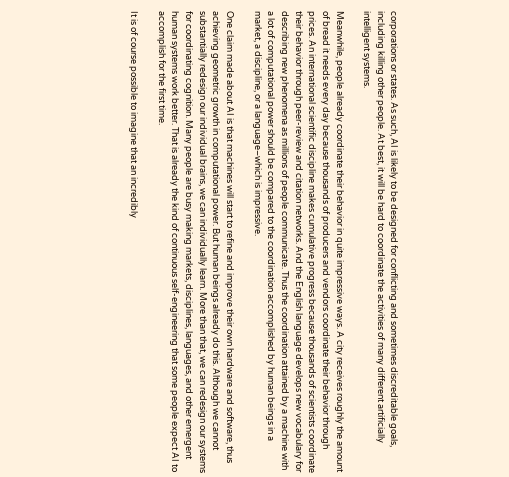corporations or states. As such, AI is likely to be designed for conflicting and sometimes discreditable goals, including killing other people. At best, it will be hard to coordinate the activities of many different artificially intelligent systems.

Meanwhile, people already coordinate their behavior in quite impressive ways. A city receives roughly the amount of bread it needs every day because thousands of producers and vendors coordinate their behavior through prices. An international scientific discipline makes cumulative progress because thousands of scientists coordinate their behavior through peer-review and citation networks. And the English language develops new vocabulary for describing new phenomena as millions of people communicate. Thus the coordination attained by a machine with a lot of computational power should be compared to the coordination accomplished by human beings in a market, a discipline, or a language–which is impressive.

One claim made about AI is that machines will start to refine and improve their own hardware and software, thus achieving geometric growth in computational power. But human beings already do this. Although we cannot substantially redesign our individual brains, we can individually learn. More than that, we can redesign our systems for coordinating cognition. Many people are busy making markets, disciplines, languages, and other emergent human systems work better. That is already the kind of continuous self-engineering that some people expect AI to accomplish for the first time.

It is of course possible to imagine that an incredibly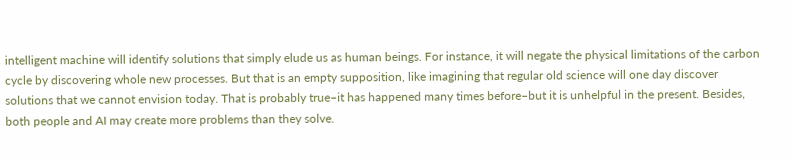intelligent machine will identify solutions that simply elude us as human beings. For instance, it will negate the physical limitations of the carbon cycle by discovering whole new processes. But that is an empty supposition, like imagining that regular old science will one day discover solutions that we cannot envision today. That is probably true–it has happened many times before–but it is unhelpful in the present. Besides, both people and AI may create more problems than they solve.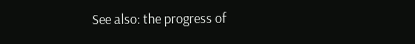See also: the progress of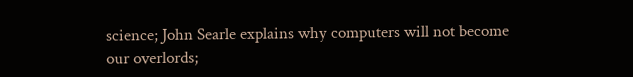science; John Searle explains why computers will not become our overlords;